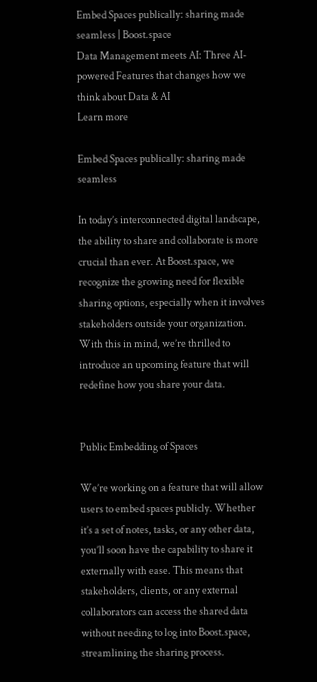Embed Spaces publically: sharing made seamless | Boost.space
Data Management meets AI: Three AI-powered Features that changes how we think about Data & AI
Learn more

Embed Spaces publically: sharing made seamless

In today’s interconnected digital landscape, the ability to share and collaborate is more crucial than ever. At Boost.space, we recognize the growing need for flexible sharing options, especially when it involves stakeholders outside your organization. With this in mind, we’re thrilled to introduce an upcoming feature that will redefine how you share your data.


Public Embedding of Spaces

We’re working on a feature that will allow users to embed spaces publicly. Whether it’s a set of notes, tasks, or any other data, you’ll soon have the capability to share it externally with ease. This means that stakeholders, clients, or any external collaborators can access the shared data without needing to log into Boost.space, streamlining the sharing process.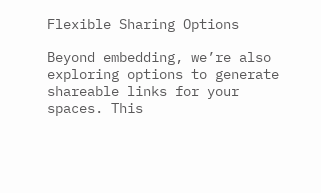Flexible Sharing Options

Beyond embedding, we’re also exploring options to generate shareable links for your spaces. This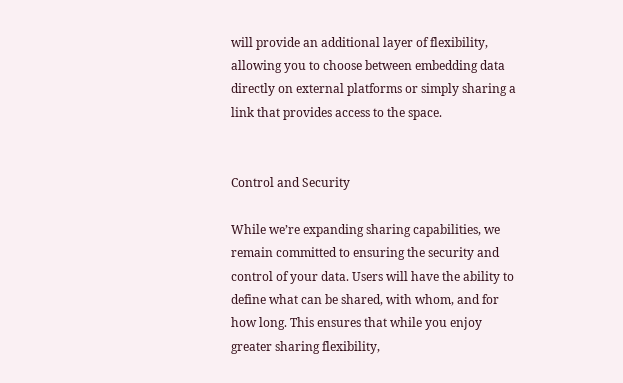will provide an additional layer of flexibility, allowing you to choose between embedding data directly on external platforms or simply sharing a link that provides access to the space.


Control and Security

While we’re expanding sharing capabilities, we remain committed to ensuring the security and control of your data. Users will have the ability to define what can be shared, with whom, and for how long. This ensures that while you enjoy greater sharing flexibility,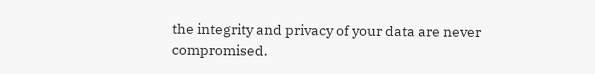the integrity and privacy of your data are never compromised.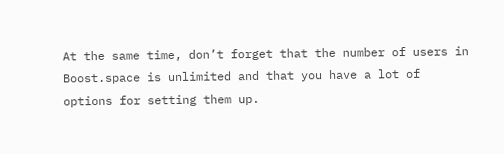At the same time, don’t forget that the number of users in Boost.space is unlimited and that you have a lot of options for setting them up.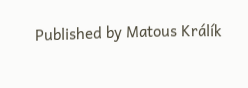Published by Matous Králík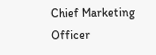Chief Marketing Officer